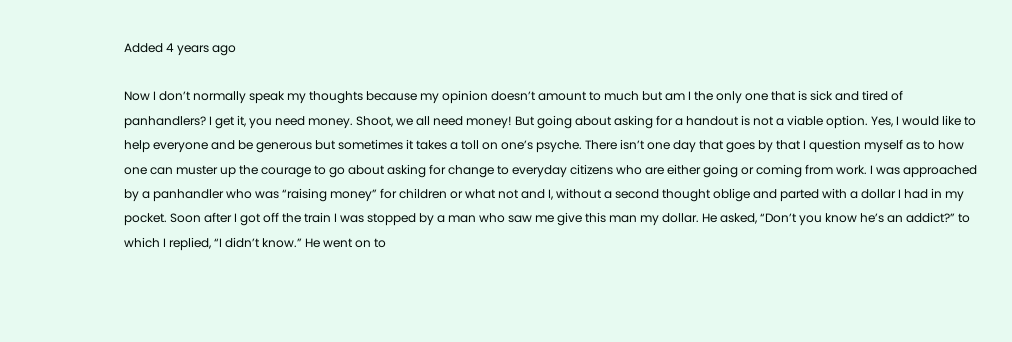Added 4 years ago

Now I don’t normally speak my thoughts because my opinion doesn’t amount to much but am I the only one that is sick and tired of panhandlers? I get it, you need money. Shoot, we all need money! But going about asking for a handout is not a viable option. Yes, I would like to help everyone and be generous but sometimes it takes a toll on one’s psyche. There isn’t one day that goes by that I question myself as to how one can muster up the courage to go about asking for change to everyday citizens who are either going or coming from work. I was approached by a panhandler who was “raising money” for children or what not and I, without a second thought oblige and parted with a dollar I had in my pocket. Soon after I got off the train I was stopped by a man who saw me give this man my dollar. He asked, “Don’t you know he’s an addict?” to which I replied, “I didn’t know.” He went on to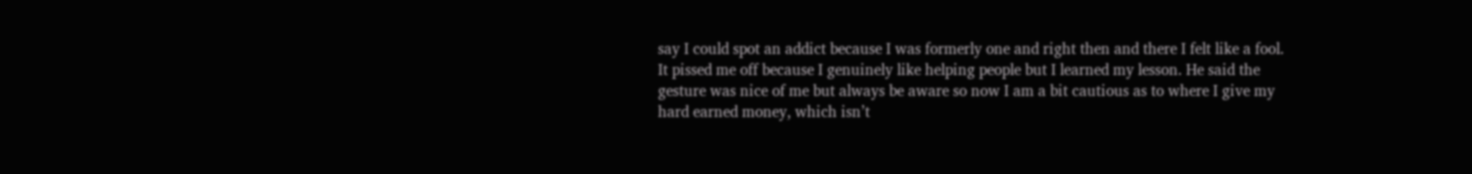say I could spot an addict because I was formerly one and right then and there I felt like a fool. It pissed me off because I genuinely like helping people but I learned my lesson. He said the gesture was nice of me but always be aware so now I am a bit cautious as to where I give my hard earned money, which isn’t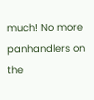much! No more panhandlers on the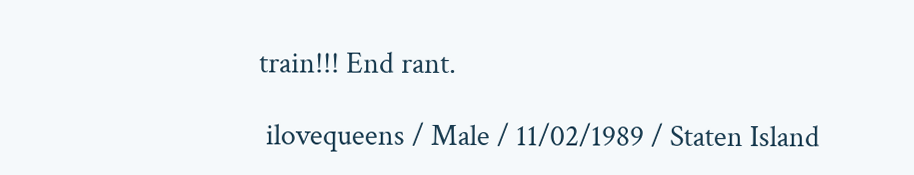train!!! End rant.

 ilovequeens / Male / 11/02/1989 / Staten Island